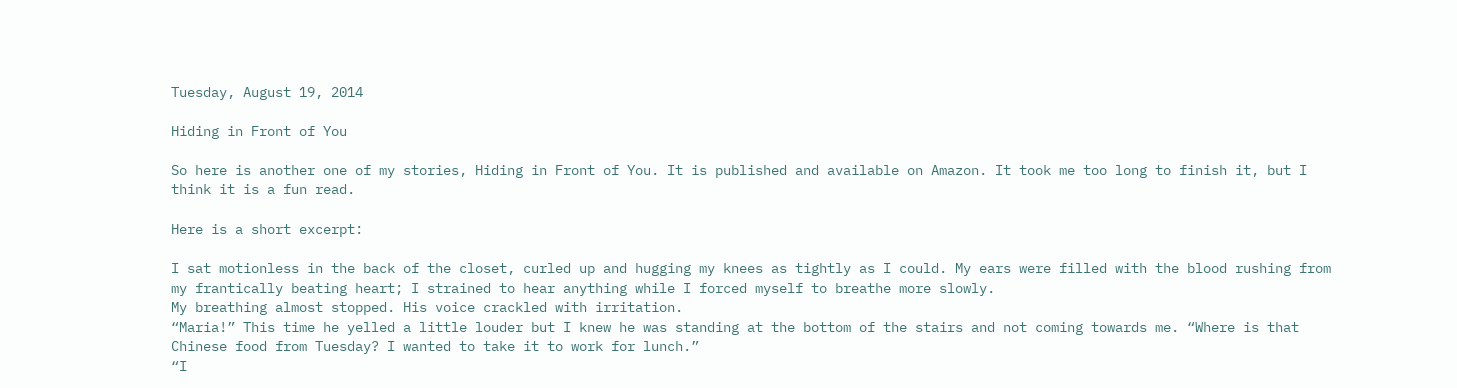Tuesday, August 19, 2014

Hiding in Front of You

So here is another one of my stories, Hiding in Front of You. It is published and available on Amazon. It took me too long to finish it, but I think it is a fun read.

Here is a short excerpt:

I sat motionless in the back of the closet, curled up and hugging my knees as tightly as I could. My ears were filled with the blood rushing from my frantically beating heart; I strained to hear anything while I forced myself to breathe more slowly.
My breathing almost stopped. His voice crackled with irritation.
“Maria!” This time he yelled a little louder but I knew he was standing at the bottom of the stairs and not coming towards me. “Where is that Chinese food from Tuesday? I wanted to take it to work for lunch.”
“I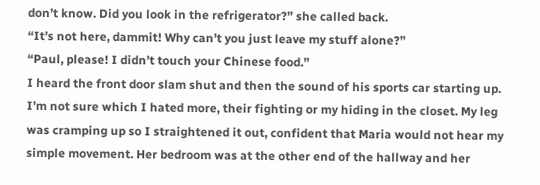don’t know. Did you look in the refrigerator?” she called back.
“It’s not here, dammit! Why can’t you just leave my stuff alone?”
“Paul, please! I didn’t touch your Chinese food.”
I heard the front door slam shut and then the sound of his sports car starting up. I’m not sure which I hated more, their fighting or my hiding in the closet. My leg was cramping up so I straightened it out, confident that Maria would not hear my simple movement. Her bedroom was at the other end of the hallway and her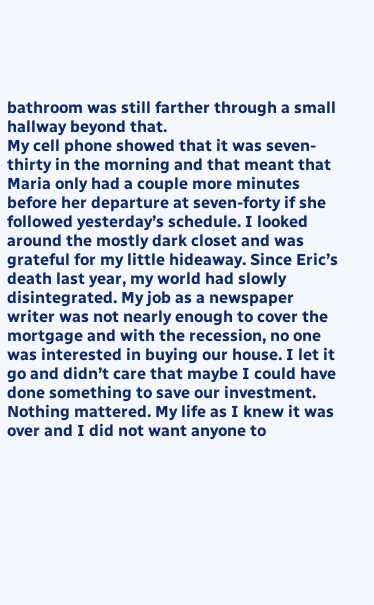bathroom was still farther through a small hallway beyond that.
My cell phone showed that it was seven-thirty in the morning and that meant that Maria only had a couple more minutes before her departure at seven-forty if she followed yesterday’s schedule. I looked around the mostly dark closet and was grateful for my little hideaway. Since Eric’s death last year, my world had slowly disintegrated. My job as a newspaper writer was not nearly enough to cover the mortgage and with the recession, no one was interested in buying our house. I let it go and didn’t care that maybe I could have done something to save our investment. Nothing mattered. My life as I knew it was over and I did not want anyone to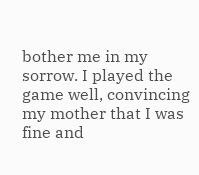bother me in my sorrow. I played the game well, convincing my mother that I was fine and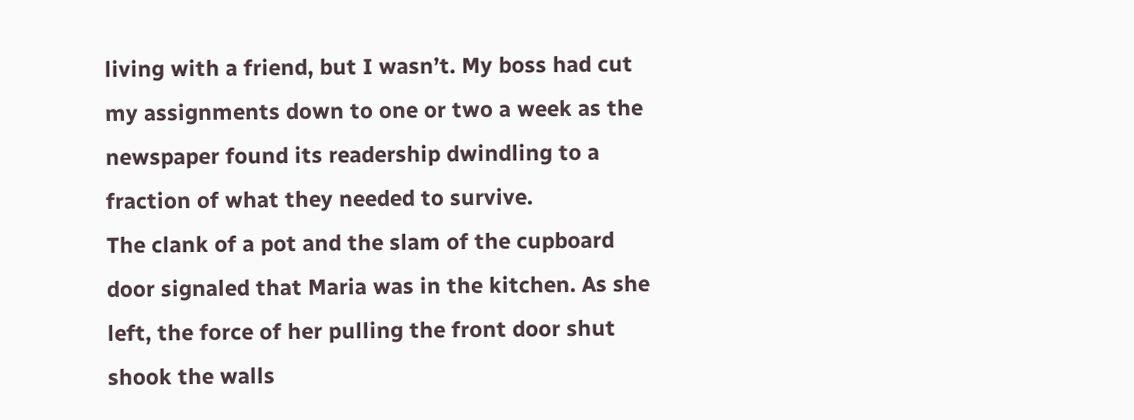living with a friend, but I wasn’t. My boss had cut my assignments down to one or two a week as the newspaper found its readership dwindling to a fraction of what they needed to survive.
The clank of a pot and the slam of the cupboard door signaled that Maria was in the kitchen. As she left, the force of her pulling the front door shut shook the walls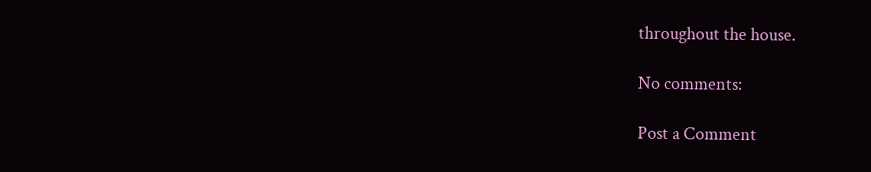throughout the house.

No comments:

Post a Comment